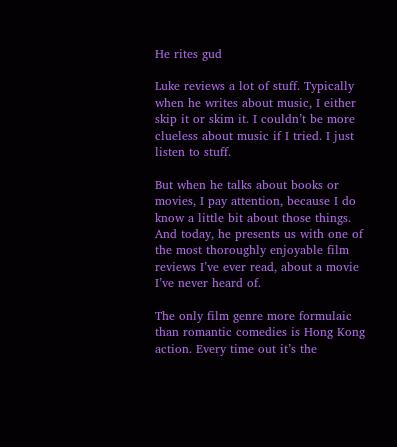He rites gud

Luke reviews a lot of stuff. Typically when he writes about music, I either skip it or skim it. I couldn’t be more clueless about music if I tried. I just listen to stuff.

But when he talks about books or movies, I pay attention, because I do know a little bit about those things. And today, he presents us with one of the most thoroughly enjoyable film reviews I’ve ever read, about a movie I’ve never heard of.

The only film genre more formulaic than romantic comedies is Hong Kong action. Every time out it’s the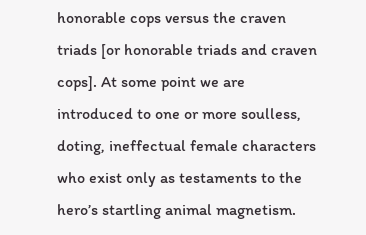honorable cops versus the craven triads [or honorable triads and craven cops]. At some point we are introduced to one or more soulless, doting, ineffectual female characters who exist only as testaments to the hero’s startling animal magnetism.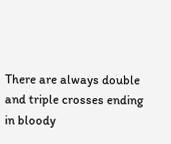There are always double and triple crosses ending in bloody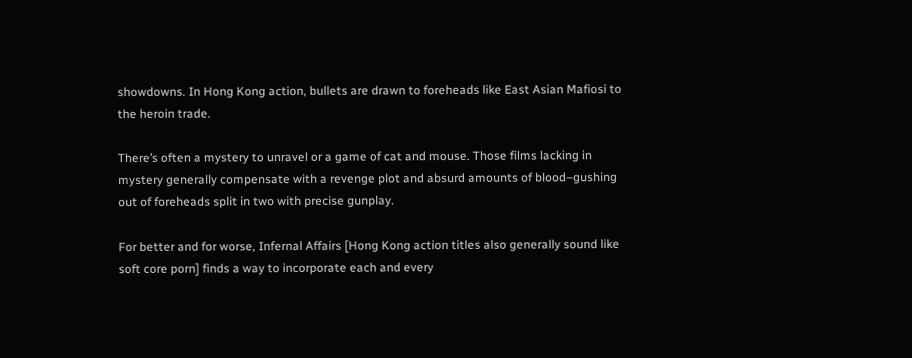showdowns. In Hong Kong action, bullets are drawn to foreheads like East Asian Mafiosi to the heroin trade.

There’s often a mystery to unravel or a game of cat and mouse. Those films lacking in mystery generally compensate with a revenge plot and absurd amounts of blood–gushing out of foreheads split in two with precise gunplay.

For better and for worse, Infernal Affairs [Hong Kong action titles also generally sound like soft core porn] finds a way to incorporate each and every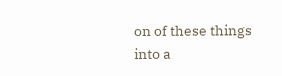on of these things into a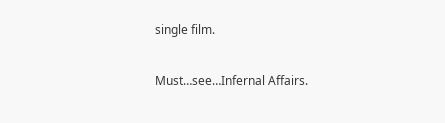single film.

Must…see…Infernal Affairs.